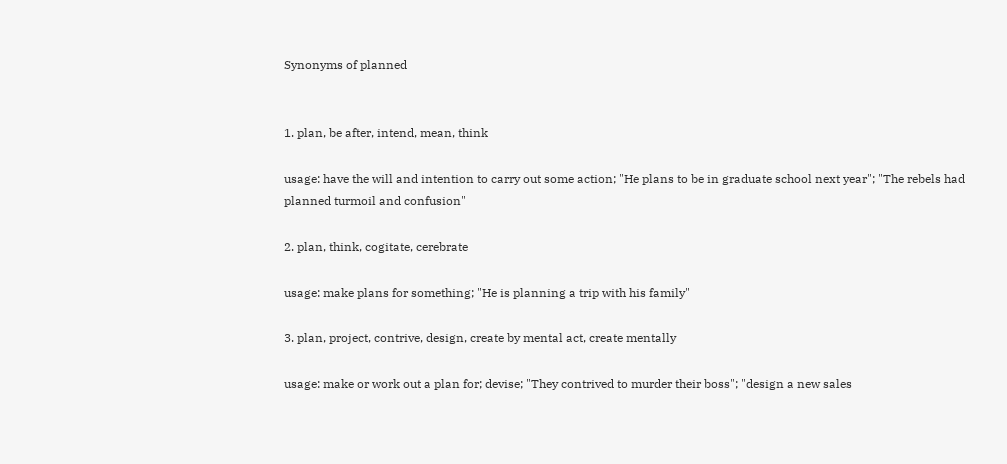Synonyms of planned


1. plan, be after, intend, mean, think

usage: have the will and intention to carry out some action; "He plans to be in graduate school next year"; "The rebels had planned turmoil and confusion"

2. plan, think, cogitate, cerebrate

usage: make plans for something; "He is planning a trip with his family"

3. plan, project, contrive, design, create by mental act, create mentally

usage: make or work out a plan for; devise; "They contrived to murder their boss"; "design a new sales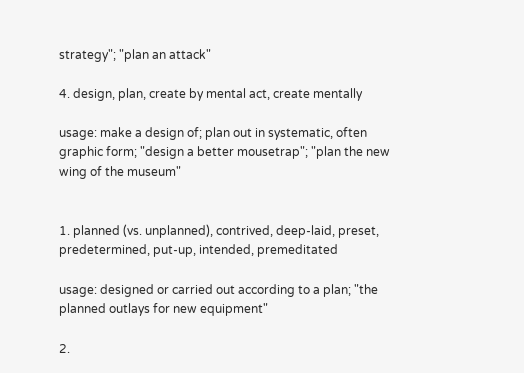strategy"; "plan an attack"

4. design, plan, create by mental act, create mentally

usage: make a design of; plan out in systematic, often graphic form; "design a better mousetrap"; "plan the new wing of the museum"


1. planned (vs. unplanned), contrived, deep-laid, preset, predetermined, put-up, intended, premeditated

usage: designed or carried out according to a plan; "the planned outlays for new equipment"

2.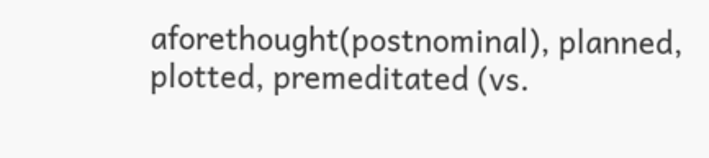aforethought(postnominal), planned, plotted, premeditated (vs.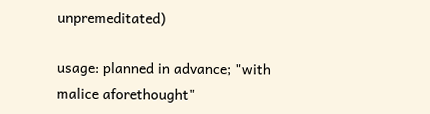unpremeditated)

usage: planned in advance; "with malice aforethought"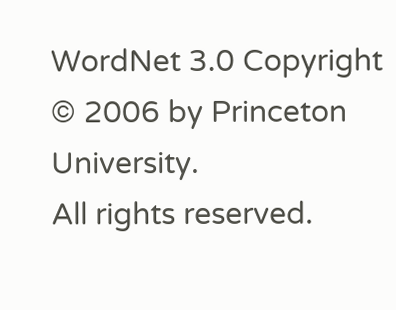WordNet 3.0 Copyright © 2006 by Princeton University.
All rights reserved.